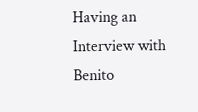Having an Interview with Benito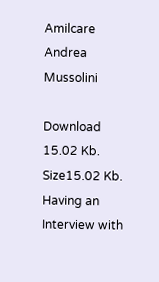Amilcare Andrea Mussolini

Download 15.02 Kb.
Size15.02 Kb.
Having an Interview with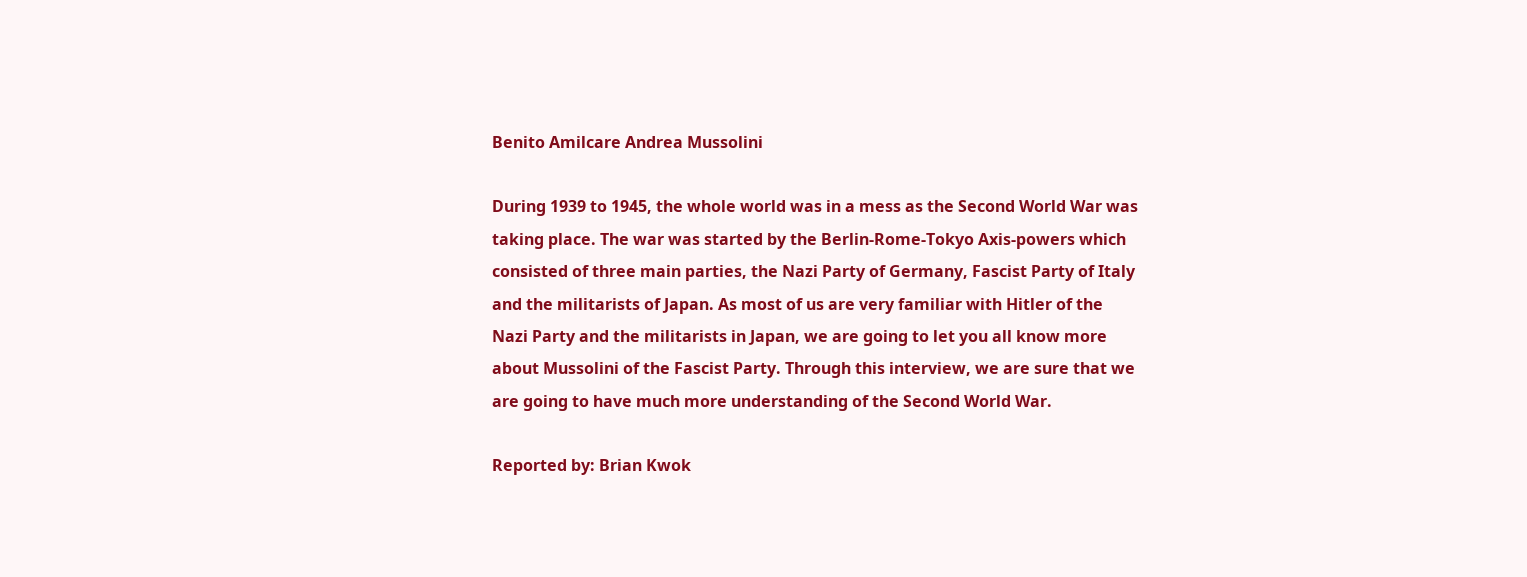Benito Amilcare Andrea Mussolini

During 1939 to 1945, the whole world was in a mess as the Second World War was taking place. The war was started by the Berlin-Rome-Tokyo Axis-powers which consisted of three main parties, the Nazi Party of Germany, Fascist Party of Italy and the militarists of Japan. As most of us are very familiar with Hitler of the Nazi Party and the militarists in Japan, we are going to let you all know more about Mussolini of the Fascist Party. Through this interview, we are sure that we are going to have much more understanding of the Second World War.

Reported by: Brian Kwok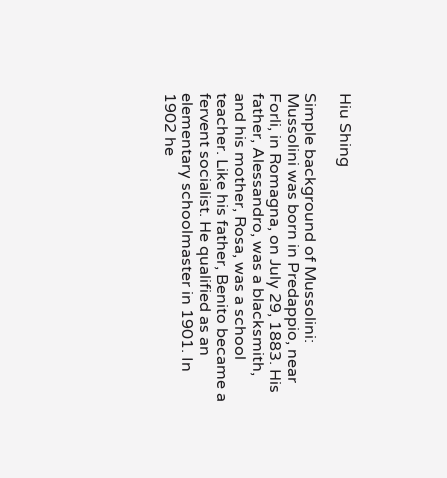Hiu Shing

Simple background of Mussolini:
Mussolini was born in Predappio, near Forli, in Romagna, on July 29, 1883. His father, Alessandro, was a blacksmith, and his mother, Rosa, was a school teacher. Like his father, Benito became a fervent socialist. He qualified as an elementary schoolmaster in 1901. In 1902 he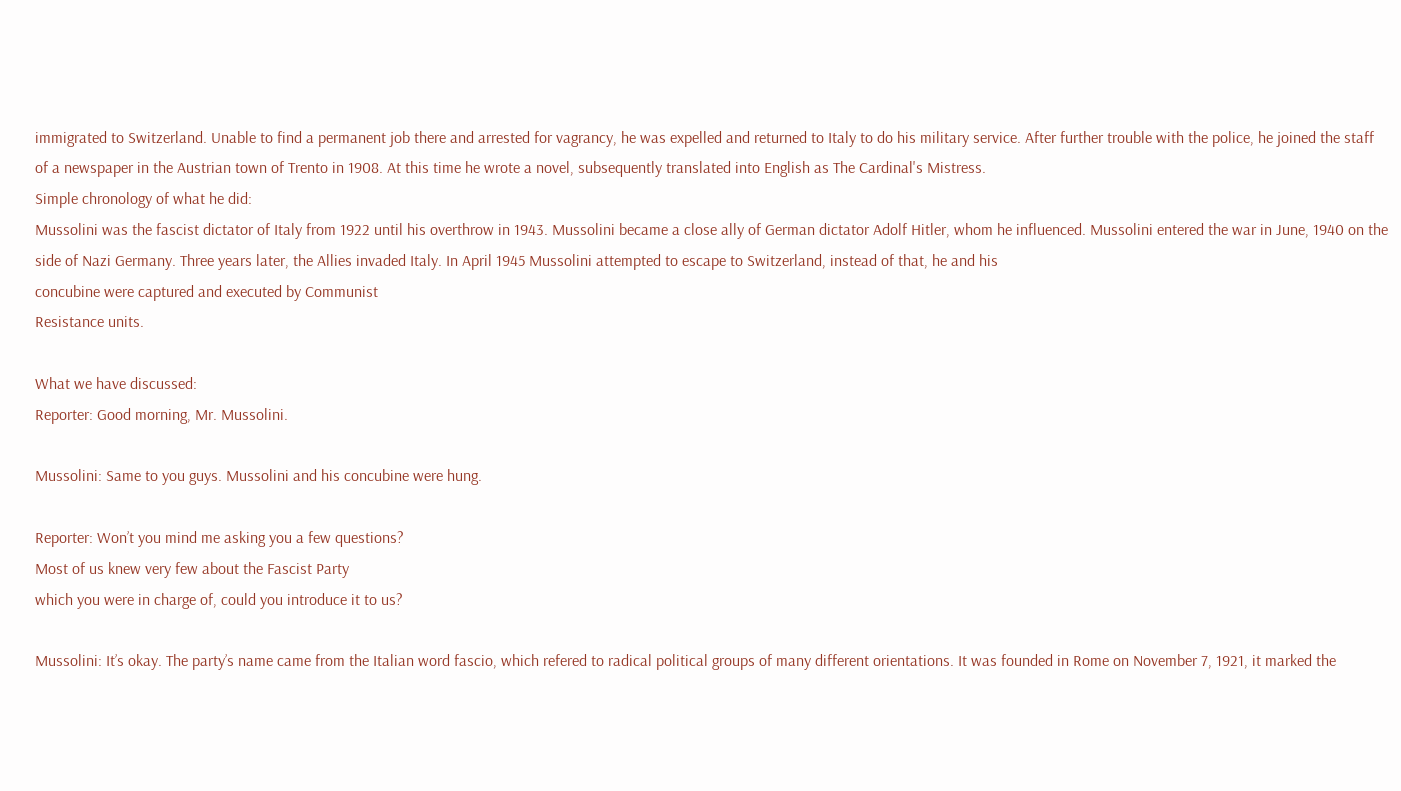immigrated to Switzerland. Unable to find a permanent job there and arrested for vagrancy, he was expelled and returned to Italy to do his military service. After further trouble with the police, he joined the staff of a newspaper in the Austrian town of Trento in 1908. At this time he wrote a novel, subsequently translated into English as The Cardinal's Mistress.
Simple chronology of what he did:
Mussolini was the fascist dictator of Italy from 1922 until his overthrow in 1943. Mussolini became a close ally of German dictator Adolf Hitler, whom he influenced. Mussolini entered the war in June, 1940 on the side of Nazi Germany. Three years later, the Allies invaded Italy. In April 1945 Mussolini attempted to escape to Switzerland, instead of that, he and his
concubine were captured and executed by Communist
Resistance units.

What we have discussed:
Reporter: Good morning, Mr. Mussolini.

Mussolini: Same to you guys. Mussolini and his concubine were hung.

Reporter: Won’t you mind me asking you a few questions?
Most of us knew very few about the Fascist Party
which you were in charge of, could you introduce it to us?

Mussolini: It’s okay. The party’s name came from the Italian word fascio, which refered to radical political groups of many different orientations. It was founded in Rome on November 7, 1921, it marked the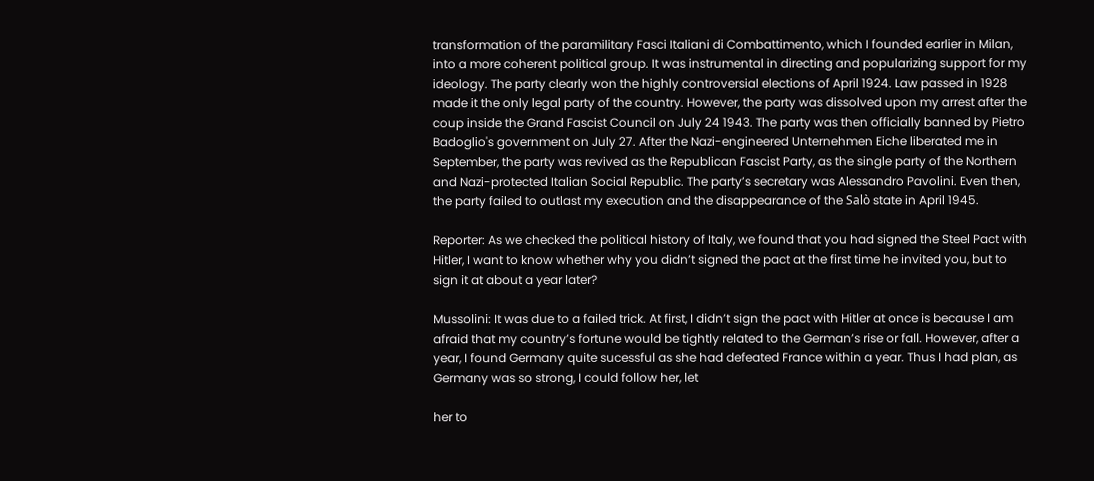transformation of the paramilitary Fasci Italiani di Combattimento, which I founded earlier in Milan, into a more coherent political group. It was instrumental in directing and popularizing support for my ideology. The party clearly won the highly controversial elections of April 1924. Law passed in 1928 made it the only legal party of the country. However, the party was dissolved upon my arrest after the coup inside the Grand Fascist Council on July 24 1943. The party was then officially banned by Pietro Badoglio's government on July 27. After the Nazi-engineered Unternehmen Eiche liberated me in September, the party was revived as the Republican Fascist Party, as the single party of the Northern and Nazi-protected Italian Social Republic. The party’s secretary was Alessandro Pavolini. Even then, the party failed to outlast my execution and the disappearance of the Salò state in April 1945.

Reporter: As we checked the political history of Italy, we found that you had signed the Steel Pact with Hitler, I want to know whether why you didn’t signed the pact at the first time he invited you, but to sign it at about a year later?

Mussolini: It was due to a failed trick. At first, I didn’t sign the pact with Hitler at once is because I am afraid that my country’s fortune would be tightly related to the German’s rise or fall. However, after a year, I found Germany quite sucessful as she had defeated France within a year. Thus I had plan, as Germany was so strong, I could follow her, let

her to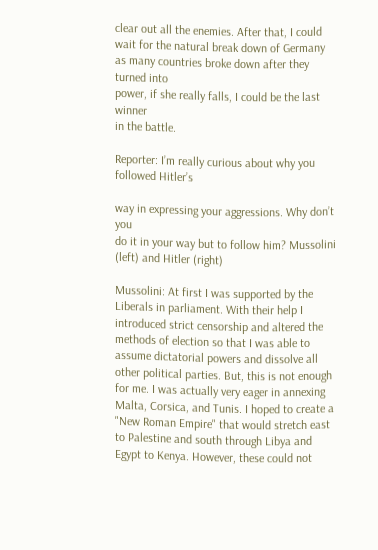clear out all the enemies. After that, I could
wait for the natural break down of Germany
as many countries broke down after they turned into
power, if she really falls, I could be the last winner
in the battle.

Reporter: I’m really curious about why you followed Hitler’s

way in expressing your aggressions. Why don’t you
do it in your way but to follow him? Mussolini (left) and Hitler (right)

Mussolini: At first I was supported by the Liberals in parliament. With their help I introduced strict censorship and altered the methods of election so that I was able to assume dictatorial powers and dissolve all other political parties. But, this is not enough for me. I was actually very eager in annexing Malta, Corsica, and Tunis. I hoped to create a "New Roman Empire" that would stretch east to Palestine and south through Libya and Egypt to Kenya. However, these could not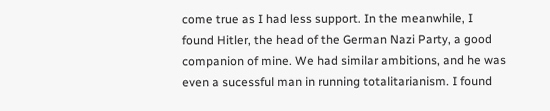come true as I had less support. In the meanwhile, I found Hitler, the head of the German Nazi Party, a good companion of mine. We had similar ambitions, and he was even a sucessful man in running totalitarianism. I found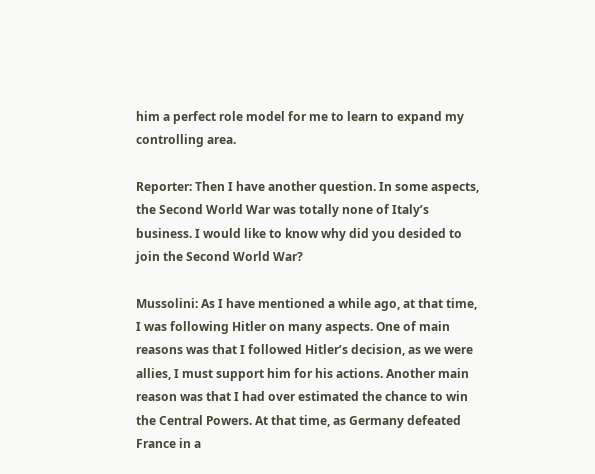him a perfect role model for me to learn to expand my controlling area.

Reporter: Then I have another question. In some aspects, the Second World War was totally none of Italy’s business. I would like to know why did you desided to join the Second World War?

Mussolini: As I have mentioned a while ago, at that time, I was following Hitler on many aspects. One of main reasons was that I followed Hitler’s decision, as we were allies, I must support him for his actions. Another main reason was that I had over estimated the chance to win the Central Powers. At that time, as Germany defeated France in a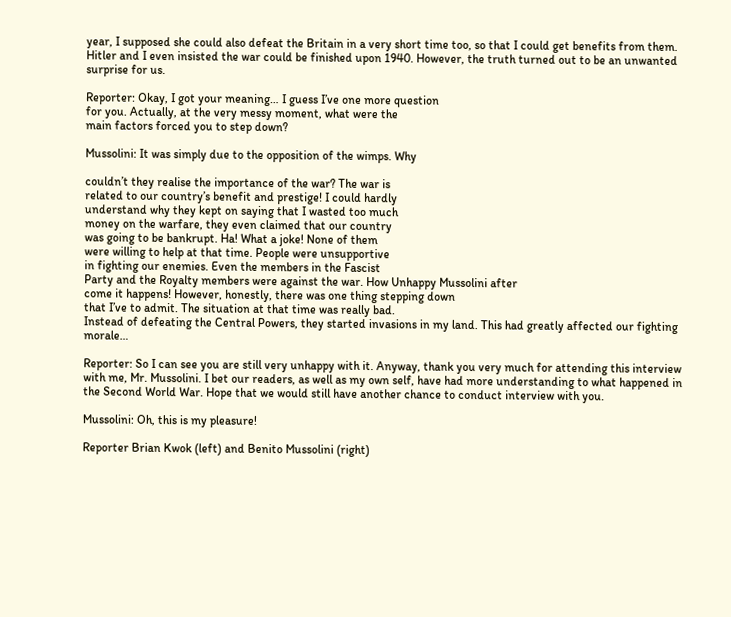year, I supposed she could also defeat the Britain in a very short time too, so that I could get benefits from them. Hitler and I even insisted the war could be finished upon 1940. However, the truth turned out to be an unwanted surprise for us.

Reporter: Okay, I got your meaning… I guess I’ve one more question
for you. Actually, at the very messy moment, what were the
main factors forced you to step down?

Mussolini: It was simply due to the opposition of the wimps. Why

couldn’t they realise the importance of the war? The war is
related to our country’s benefit and prestige! I could hardly
understand why they kept on saying that I wasted too much
money on the warfare, they even claimed that our country
was going to be bankrupt. Ha! What a joke! None of them
were willing to help at that time. People were unsupportive
in fighting our enemies. Even the members in the Fascist
Party and the Royalty members were against the war. How Unhappy Mussolini after
come it happens! However, honestly, there was one thing stepping down
that I’ve to admit. The situation at that time was really bad.
Instead of defeating the Central Powers, they started invasions in my land. This had greatly affected our fighting morale…

Reporter: So I can see you are still very unhappy with it. Anyway, thank you very much for attending this interview with me, Mr. Mussolini. I bet our readers, as well as my own self, have had more understanding to what happened in the Second World War. Hope that we would still have another chance to conduct interview with you.

Mussolini: Oh, this is my pleasure!

Reporter Brian Kwok (left) and Benito Mussolini (right)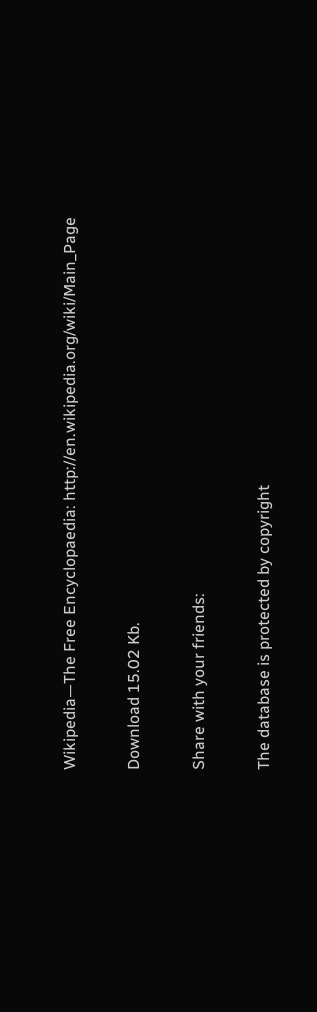Wikipedia—The Free Encyclopaedia: http://en.wikipedia.org/wiki/Main_Page

Download 15.02 Kb.

Share with your friends:

The database is protected by copyright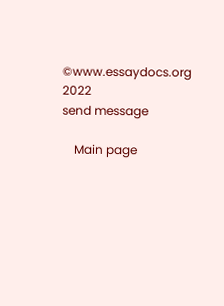©www.essaydocs.org 2022
send message

    Main page